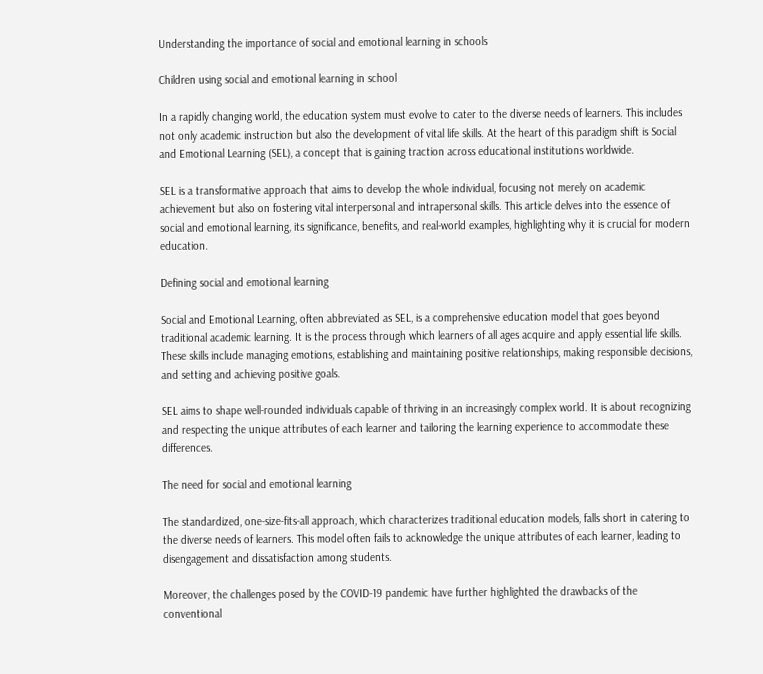Understanding the importance of social and emotional learning in schools

Children using social and emotional learning in school

In a rapidly changing world, the education system must evolve to cater to the diverse needs of learners. This includes not only academic instruction but also the development of vital life skills. At the heart of this paradigm shift is Social and Emotional Learning (SEL), a concept that is gaining traction across educational institutions worldwide.

SEL is a transformative approach that aims to develop the whole individual, focusing not merely on academic achievement but also on fostering vital interpersonal and intrapersonal skills. This article delves into the essence of social and emotional learning, its significance, benefits, and real-world examples, highlighting why it is crucial for modern education.

Defining social and emotional learning

Social and Emotional Learning, often abbreviated as SEL, is a comprehensive education model that goes beyond traditional academic learning. It is the process through which learners of all ages acquire and apply essential life skills. These skills include managing emotions, establishing and maintaining positive relationships, making responsible decisions, and setting and achieving positive goals.

SEL aims to shape well-rounded individuals capable of thriving in an increasingly complex world. It is about recognizing and respecting the unique attributes of each learner and tailoring the learning experience to accommodate these differences.

The need for social and emotional learning

The standardized, one-size-fits-all approach, which characterizes traditional education models, falls short in catering to the diverse needs of learners. This model often fails to acknowledge the unique attributes of each learner, leading to disengagement and dissatisfaction among students.

Moreover, the challenges posed by the COVID-19 pandemic have further highlighted the drawbacks of the conventional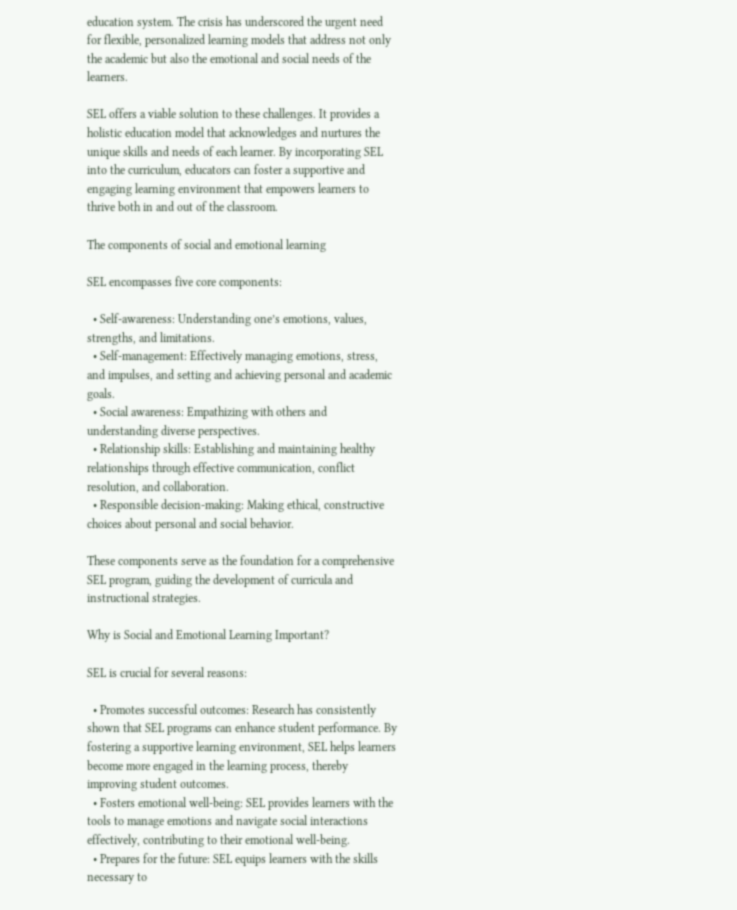education system. The crisis has underscored the urgent need for flexible, personalized learning models that address not only the academic but also the emotional and social needs of the learners.

SEL offers a viable solution to these challenges. It provides a holistic education model that acknowledges and nurtures the unique skills and needs of each learner. By incorporating SEL into the curriculum, educators can foster a supportive and engaging learning environment that empowers learners to thrive both in and out of the classroom.

The components of social and emotional learning

SEL encompasses five core components:

  • Self-awareness: Understanding one’s emotions, values, strengths, and limitations.
  • Self-management: Effectively managing emotions, stress, and impulses, and setting and achieving personal and academic goals.
  • Social awareness: Empathizing with others and understanding diverse perspectives.
  • Relationship skills: Establishing and maintaining healthy relationships through effective communication, conflict resolution, and collaboration.
  • Responsible decision-making: Making ethical, constructive choices about personal and social behavior.

These components serve as the foundation for a comprehensive SEL program, guiding the development of curricula and instructional strategies.

Why is Social and Emotional Learning Important?

SEL is crucial for several reasons:

  • Promotes successful outcomes: Research has consistently shown that SEL programs can enhance student performance. By fostering a supportive learning environment, SEL helps learners become more engaged in the learning process, thereby improving student outcomes.
  • Fosters emotional well-being: SEL provides learners with the tools to manage emotions and navigate social interactions effectively, contributing to their emotional well-being.
  • Prepares for the future: SEL equips learners with the skills necessary to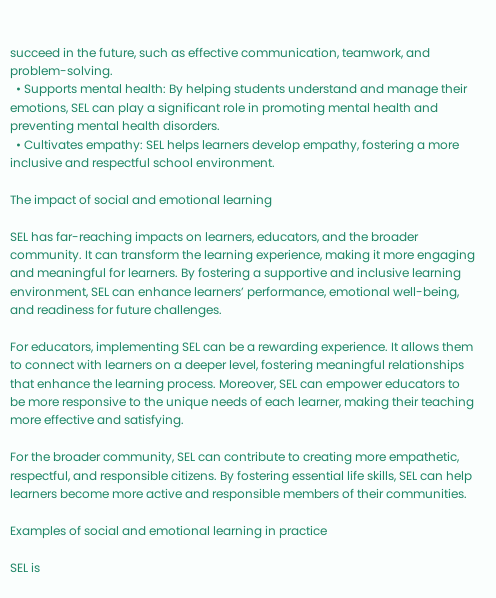succeed in the future, such as effective communication, teamwork, and problem-solving.
  • Supports mental health: By helping students understand and manage their emotions, SEL can play a significant role in promoting mental health and preventing mental health disorders.
  • Cultivates empathy: SEL helps learners develop empathy, fostering a more inclusive and respectful school environment.

The impact of social and emotional learning

SEL has far-reaching impacts on learners, educators, and the broader community. It can transform the learning experience, making it more engaging and meaningful for learners. By fostering a supportive and inclusive learning environment, SEL can enhance learners’ performance, emotional well-being, and readiness for future challenges.

For educators, implementing SEL can be a rewarding experience. It allows them to connect with learners on a deeper level, fostering meaningful relationships that enhance the learning process. Moreover, SEL can empower educators to be more responsive to the unique needs of each learner, making their teaching more effective and satisfying.

For the broader community, SEL can contribute to creating more empathetic, respectful, and responsible citizens. By fostering essential life skills, SEL can help learners become more active and responsible members of their communities.

Examples of social and emotional learning in practice

SEL is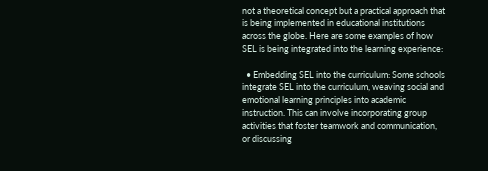not a theoretical concept but a practical approach that is being implemented in educational institutions across the globe. Here are some examples of how SEL is being integrated into the learning experience:

  • Embedding SEL into the curriculum: Some schools integrate SEL into the curriculum, weaving social and emotional learning principles into academic instruction. This can involve incorporating group activities that foster teamwork and communication, or discussing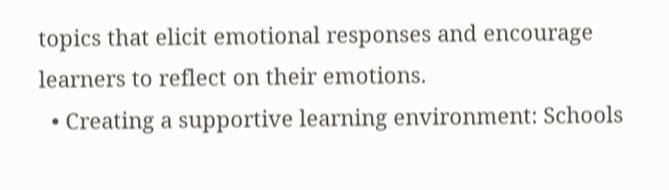topics that elicit emotional responses and encourage learners to reflect on their emotions.
  • Creating a supportive learning environment: Schools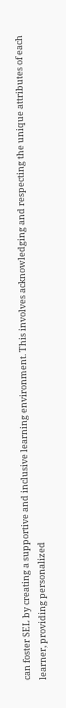can foster SEL by creating a supportive and inclusive learning environment. This involves acknowledging and respecting the unique attributes of each learner, providing personalized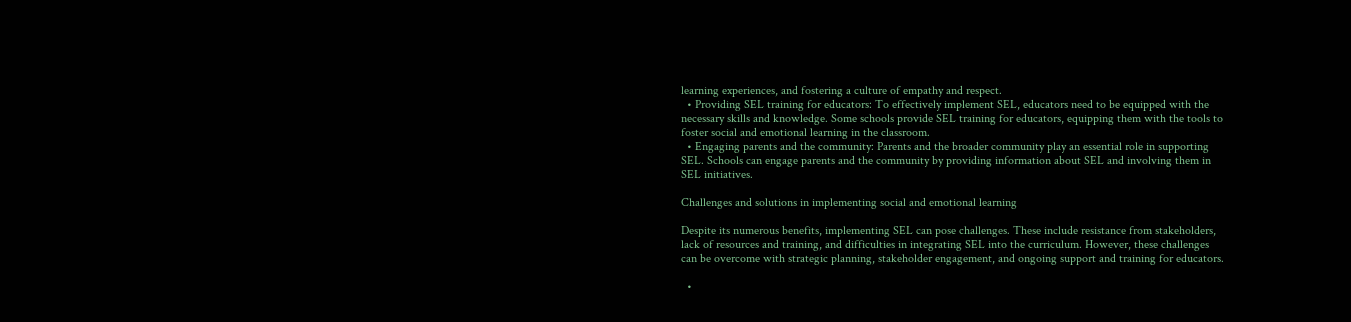learning experiences, and fostering a culture of empathy and respect.
  • Providing SEL training for educators: To effectively implement SEL, educators need to be equipped with the necessary skills and knowledge. Some schools provide SEL training for educators, equipping them with the tools to foster social and emotional learning in the classroom.
  • Engaging parents and the community: Parents and the broader community play an essential role in supporting SEL. Schools can engage parents and the community by providing information about SEL and involving them in SEL initiatives.

Challenges and solutions in implementing social and emotional learning

Despite its numerous benefits, implementing SEL can pose challenges. These include resistance from stakeholders, lack of resources and training, and difficulties in integrating SEL into the curriculum. However, these challenges can be overcome with strategic planning, stakeholder engagement, and ongoing support and training for educators.

  •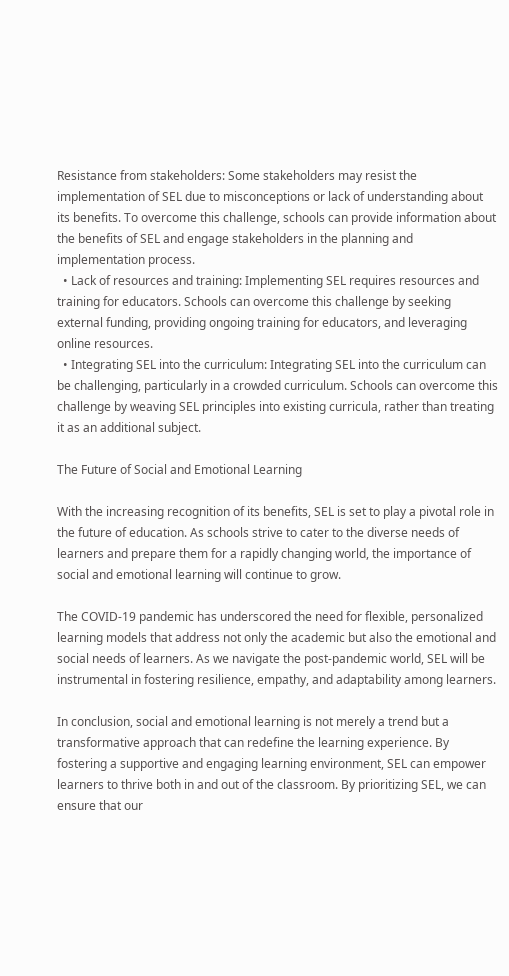Resistance from stakeholders: Some stakeholders may resist the implementation of SEL due to misconceptions or lack of understanding about its benefits. To overcome this challenge, schools can provide information about the benefits of SEL and engage stakeholders in the planning and implementation process.
  • Lack of resources and training: Implementing SEL requires resources and training for educators. Schools can overcome this challenge by seeking external funding, providing ongoing training for educators, and leveraging online resources.
  • Integrating SEL into the curriculum: Integrating SEL into the curriculum can be challenging, particularly in a crowded curriculum. Schools can overcome this challenge by weaving SEL principles into existing curricula, rather than treating it as an additional subject.

The Future of Social and Emotional Learning

With the increasing recognition of its benefits, SEL is set to play a pivotal role in the future of education. As schools strive to cater to the diverse needs of learners and prepare them for a rapidly changing world, the importance of social and emotional learning will continue to grow.

The COVID-19 pandemic has underscored the need for flexible, personalized learning models that address not only the academic but also the emotional and social needs of learners. As we navigate the post-pandemic world, SEL will be instrumental in fostering resilience, empathy, and adaptability among learners.

In conclusion, social and emotional learning is not merely a trend but a transformative approach that can redefine the learning experience. By fostering a supportive and engaging learning environment, SEL can empower learners to thrive both in and out of the classroom. By prioritizing SEL, we can ensure that our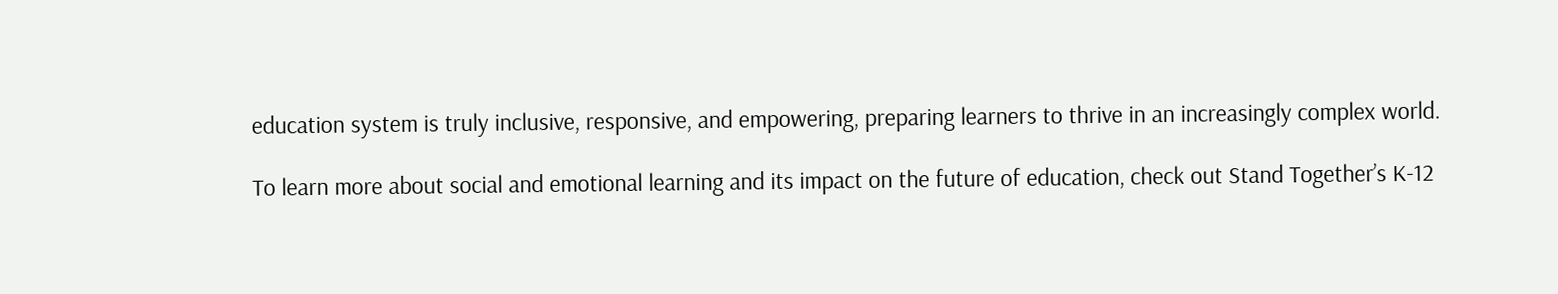education system is truly inclusive, responsive, and empowering, preparing learners to thrive in an increasingly complex world.

To learn more about social and emotional learning and its impact on the future of education, check out Stand Together’s K-12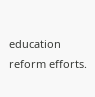education reform efforts.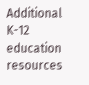Additional K-12 education resources